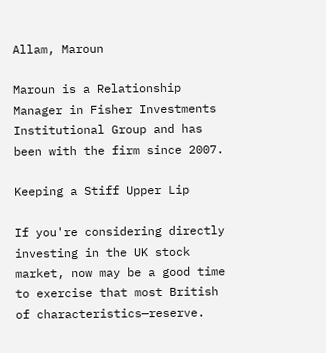Allam, Maroun

Maroun is a Relationship Manager in Fisher Investments Institutional Group and has been with the firm since 2007.

Keeping a Stiff Upper Lip

If you're considering directly investing in the UK stock market, now may be a good time to exercise that most British of characteristics—reserve.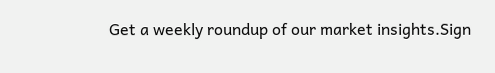Get a weekly roundup of our market insights.Sign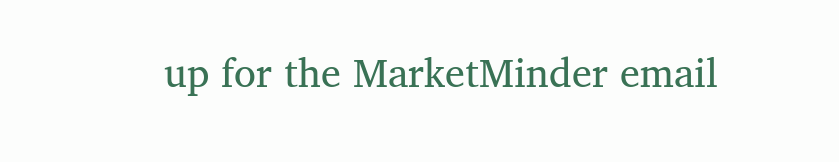up for the MarketMinder email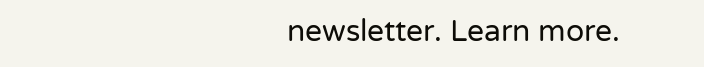newsletter. Learn more.